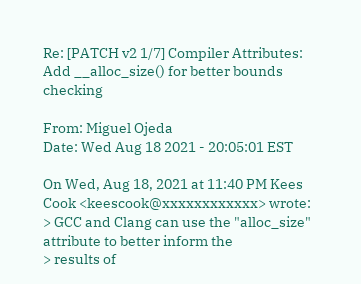Re: [PATCH v2 1/7] Compiler Attributes: Add __alloc_size() for better bounds checking

From: Miguel Ojeda
Date: Wed Aug 18 2021 - 20:05:01 EST

On Wed, Aug 18, 2021 at 11:40 PM Kees Cook <keescook@xxxxxxxxxxxx> wrote:
> GCC and Clang can use the "alloc_size" attribute to better inform the
> results of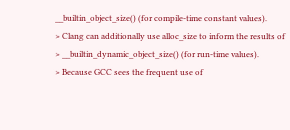__builtin_object_size() (for compile-time constant values).
> Clang can additionally use alloc_size to inform the results of
> __builtin_dynamic_object_size() (for run-time values).
> Because GCC sees the frequent use of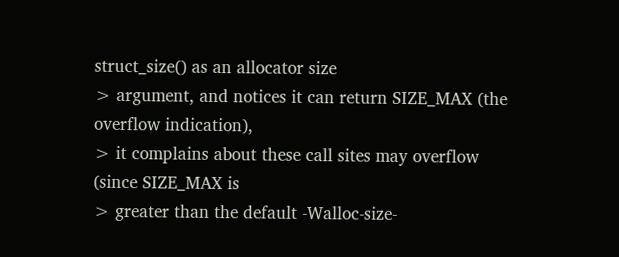struct_size() as an allocator size
> argument, and notices it can return SIZE_MAX (the overflow indication),
> it complains about these call sites may overflow (since SIZE_MAX is
> greater than the default -Walloc-size-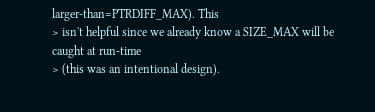larger-than=PTRDIFF_MAX). This
> isn't helpful since we already know a SIZE_MAX will be caught at run-time
> (this was an intentional design).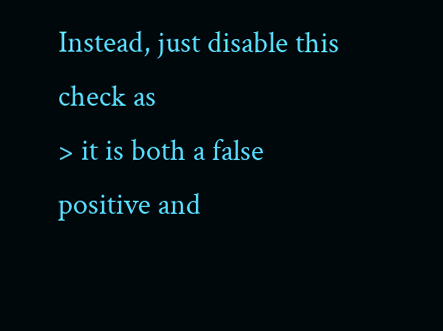Instead, just disable this check as
> it is both a false positive and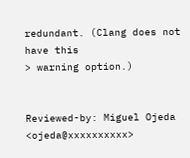redundant. (Clang does not have this
> warning option.)


Reviewed-by: Miguel Ojeda <ojeda@xxxxxxxxxx>